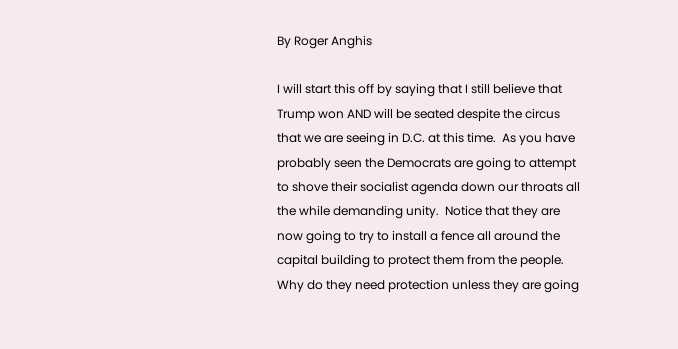By Roger Anghis

I will start this off by saying that I still believe that Trump won AND will be seated despite the circus that we are seeing in D.C. at this time.  As you have probably seen the Democrats are going to attempt to shove their socialist agenda down our throats all the while demanding unity.  Notice that they are now going to try to install a fence all around the capital building to protect them from the people. Why do they need protection unless they are going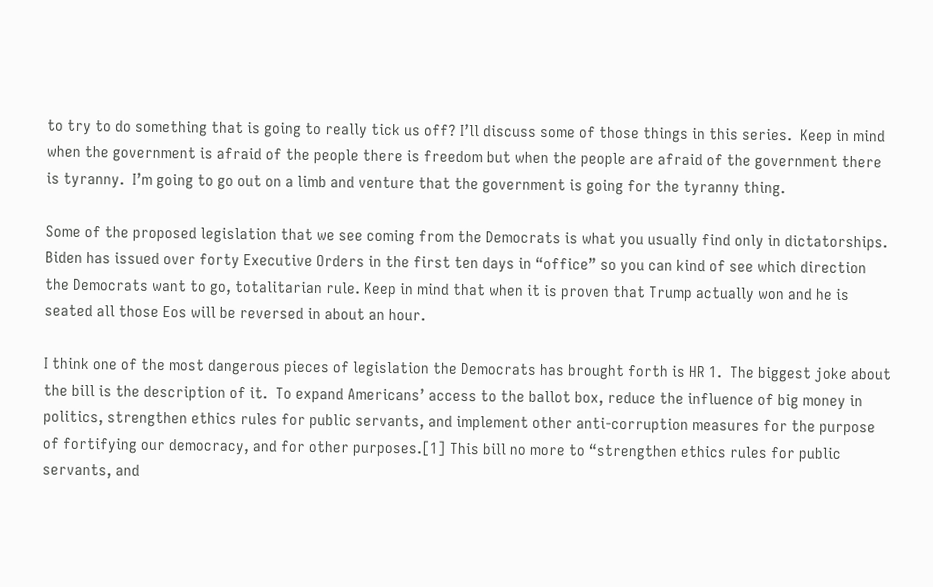to try to do something that is going to really tick us off? I’ll discuss some of those things in this series.  Keep in mind when the government is afraid of the people there is freedom but when the people are afraid of the government there is tyranny.  I’m going to go out on a limb and venture that the government is going for the tyranny thing.

Some of the proposed legislation that we see coming from the Democrats is what you usually find only in dictatorships.  Biden has issued over forty Executive Orders in the first ten days in “office” so you can kind of see which direction the Democrats want to go, totalitarian rule. Keep in mind that when it is proven that Trump actually won and he is seated all those Eos will be reversed in about an hour.

I think one of the most dangerous pieces of legislation the Democrats has brought forth is HR 1.  The biggest joke about the bill is the description of it.  To expand Americans’ access to the ballot box, reduce the influence of big money in politics, strengthen ethics rules for public servants, and implement other anti-corruption measures for the purpose of fortifying our democracy, and for other purposes.[1] This bill no more to “strengthen ethics rules for public servants, and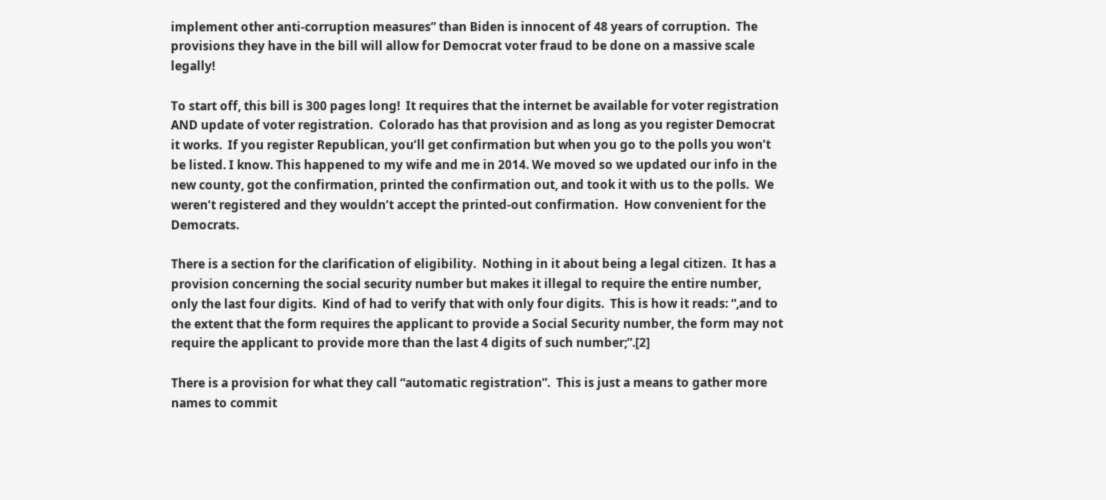implement other anti-corruption measures” than Biden is innocent of 48 years of corruption.  The provisions they have in the bill will allow for Democrat voter fraud to be done on a massive scale legally!

To start off, this bill is 300 pages long!  It requires that the internet be available for voter registration AND update of voter registration.  Colorado has that provision and as long as you register Democrat it works.  If you register Republican, you’ll get confirmation but when you go to the polls you won’t be listed. I know. This happened to my wife and me in 2014. We moved so we updated our info in the new county, got the confirmation, printed the confirmation out, and took it with us to the polls.  We weren’t registered and they wouldn’t accept the printed-out confirmation.  How convenient for the Democrats.

There is a section for the clarification of eligibility.  Nothing in it about being a legal citizen.  It has a provision concerning the social security number but makes it illegal to require the entire number, only the last four digits.  Kind of had to verify that with only four digits.  This is how it reads: “,and to the extent that the form requires the applicant to provide a Social Security number, the form may not require the applicant to provide more than the last 4 digits of such number;”.[2]

There is a provision for what they call “automatic registration”.  This is just a means to gather more names to commit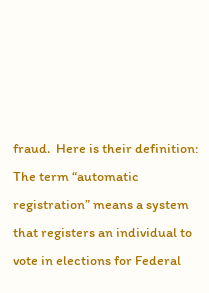fraud.  Here is their definition: The term “automatic registration” means a system that registers an individual to vote in elections for Federal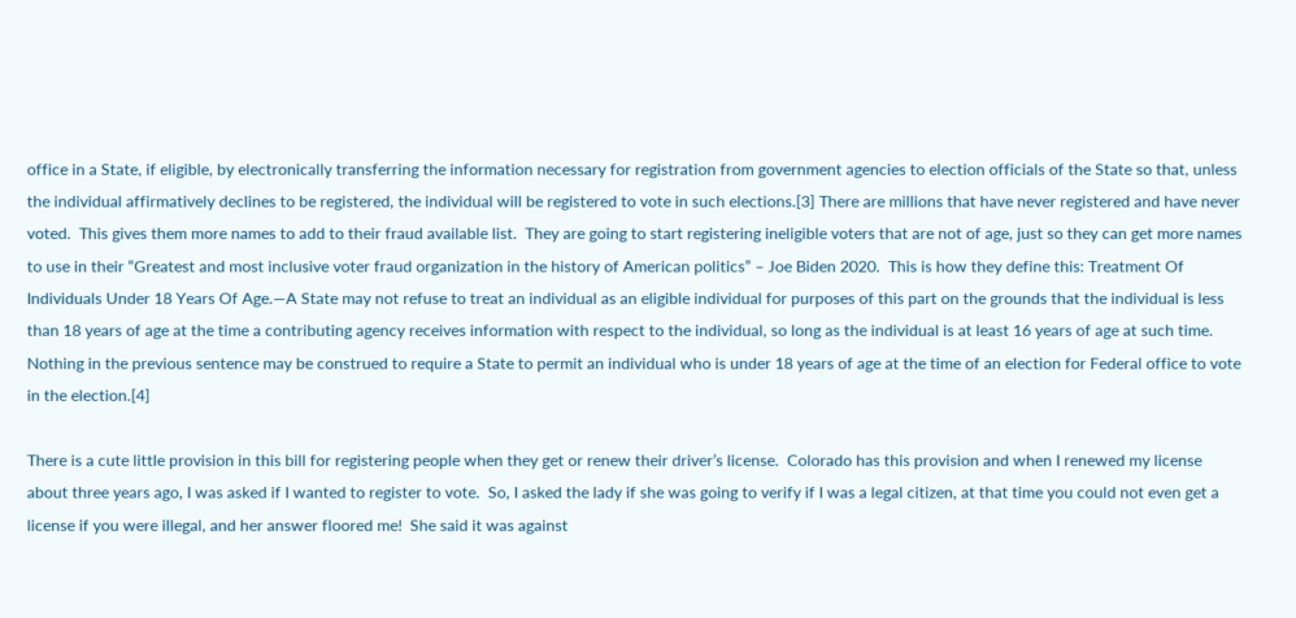office in a State, if eligible, by electronically transferring the information necessary for registration from government agencies to election officials of the State so that, unless the individual affirmatively declines to be registered, the individual will be registered to vote in such elections.[3] There are millions that have never registered and have never voted.  This gives them more names to add to their fraud available list.  They are going to start registering ineligible voters that are not of age, just so they can get more names to use in their “Greatest and most inclusive voter fraud organization in the history of American politics” – Joe Biden 2020.  This is how they define this: Treatment Of Individuals Under 18 Years Of Age.—A State may not refuse to treat an individual as an eligible individual for purposes of this part on the grounds that the individual is less than 18 years of age at the time a contributing agency receives information with respect to the individual, so long as the individual is at least 16 years of age at such time. Nothing in the previous sentence may be construed to require a State to permit an individual who is under 18 years of age at the time of an election for Federal office to vote in the election.[4]

There is a cute little provision in this bill for registering people when they get or renew their driver’s license.  Colorado has this provision and when I renewed my license about three years ago, I was asked if I wanted to register to vote.  So, I asked the lady if she was going to verify if I was a legal citizen, at that time you could not even get a license if you were illegal, and her answer floored me!  She said it was against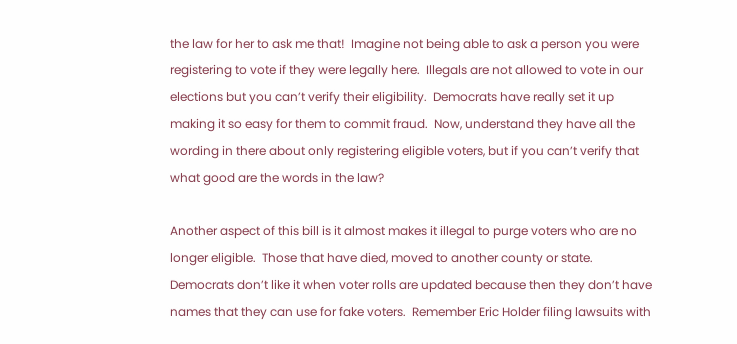the law for her to ask me that!  Imagine not being able to ask a person you were registering to vote if they were legally here.  Illegals are not allowed to vote in our elections but you can’t verify their eligibility.  Democrats have really set it up making it so easy for them to commit fraud.  Now, understand they have all the wording in there about only registering eligible voters, but if you can’t verify that what good are the words in the law?

Another aspect of this bill is it almost makes it illegal to purge voters who are no longer eligible.  Those that have died, moved to another county or state.  Democrats don’t like it when voter rolls are updated because then they don’t have names that they can use for fake voters.  Remember Eric Holder filing lawsuits with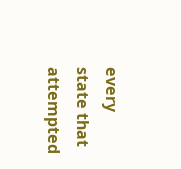every state that attempted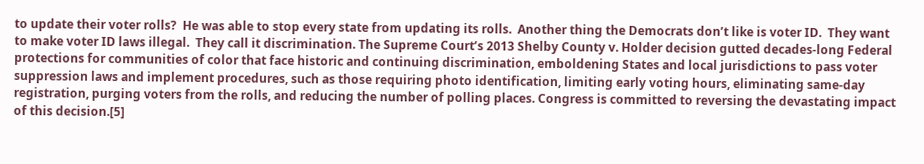to update their voter rolls?  He was able to stop every state from updating its rolls.  Another thing the Democrats don’t like is voter ID.  They want to make voter ID laws illegal.  They call it discrimination. The Supreme Court’s 2013 Shelby County v. Holder decision gutted decades-long Federal protections for communities of color that face historic and continuing discrimination, emboldening States and local jurisdictions to pass voter suppression laws and implement procedures, such as those requiring photo identification, limiting early voting hours, eliminating same-day registration, purging voters from the rolls, and reducing the number of polling places. Congress is committed to reversing the devastating impact of this decision.[5]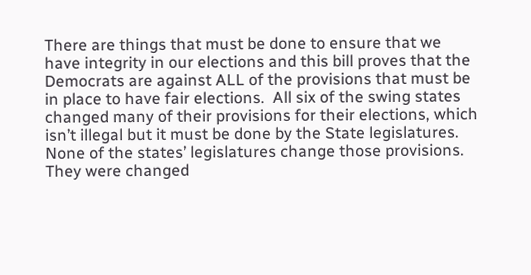There are things that must be done to ensure that we have integrity in our elections and this bill proves that the Democrats are against ALL of the provisions that must be in place to have fair elections.  All six of the swing states changed many of their provisions for their elections, which isn’t illegal but it must be done by the State legislatures.  None of the states’ legislatures change those provisions.  They were changed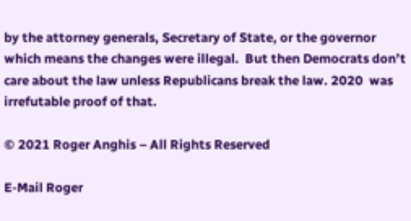by the attorney generals, Secretary of State, or the governor which means the changes were illegal.  But then Democrats don’t care about the law unless Republicans break the law. 2020  was irrefutable proof of that.

© 2021 Roger Anghis – All Rights Reserved

E-Mail Roger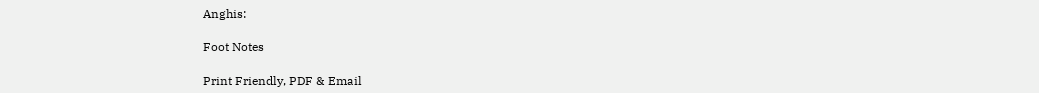Anghis:

Foot Notes

Print Friendly, PDF & Email